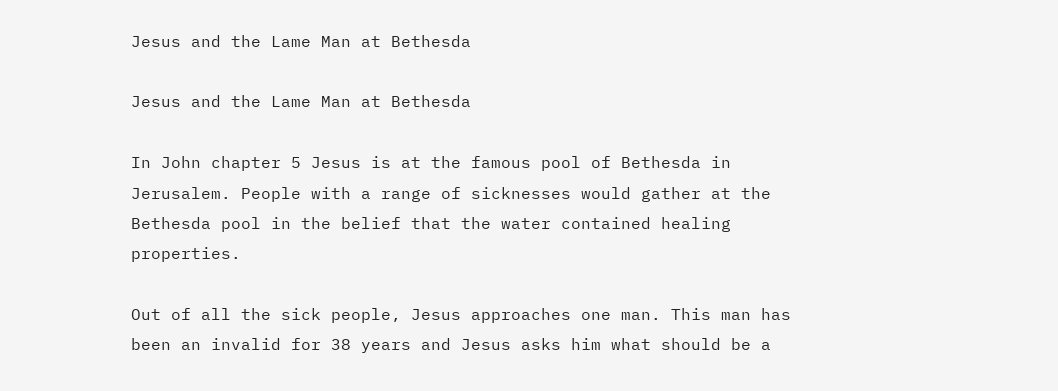Jesus and the Lame Man at Bethesda

Jesus and the Lame Man at Bethesda

In John chapter 5 Jesus is at the famous pool of Bethesda in Jerusalem. People with a range of sicknesses would gather at the Bethesda pool in the belief that the water contained healing properties.

Out of all the sick people, Jesus approaches one man. This man has been an invalid for 38 years and Jesus asks him what should be a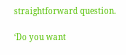straightforward question.

‘Do you want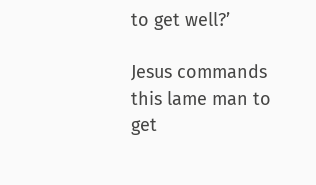to get well?’

Jesus commands this lame man to get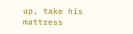up, take his mattress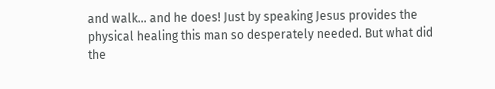and walk… and he does! Just by speaking Jesus provides the physical healing this man so desperately needed. But what did the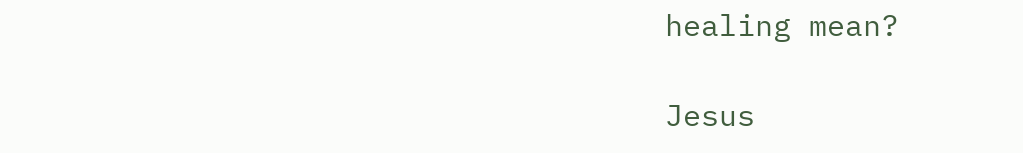healing mean?

Jesus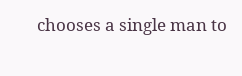chooses a single man to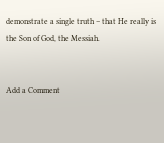demonstrate a single truth – that He really is the Son of God, the Messiah.


Add a Comment